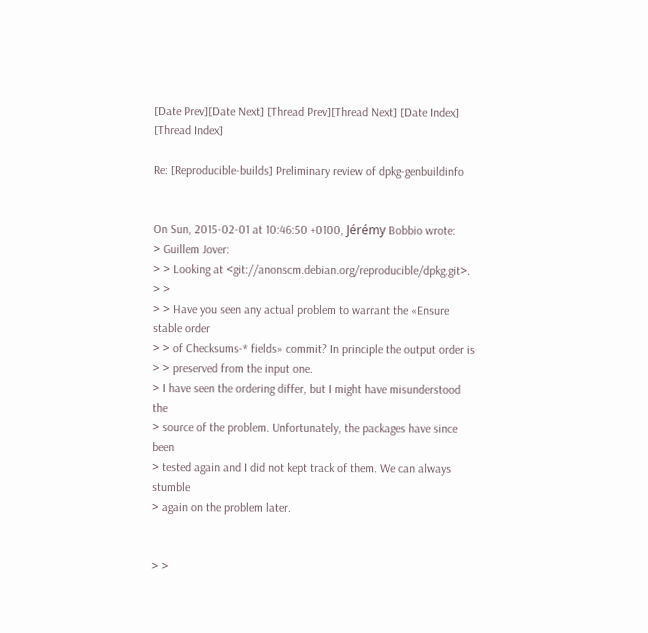[Date Prev][Date Next] [Thread Prev][Thread Next] [Date Index] [Thread Index]

Re: [Reproducible-builds] Preliminary review of dpkg-genbuildinfo


On Sun, 2015-02-01 at 10:46:50 +0100, Jérémy Bobbio wrote:
> Guillem Jover:
> > Looking at <git://anonscm.debian.org/reproducible/dpkg.git>.
> >
> > Have you seen any actual problem to warrant the «Ensure stable order
> > of Checksums-* fields» commit? In principle the output order is
> > preserved from the input one.
> I have seen the ordering differ, but I might have misunderstood the
> source of the problem. Unfortunately, the packages have since been
> tested again and I did not kept track of them. We can always stumble
> again on the problem later.


> >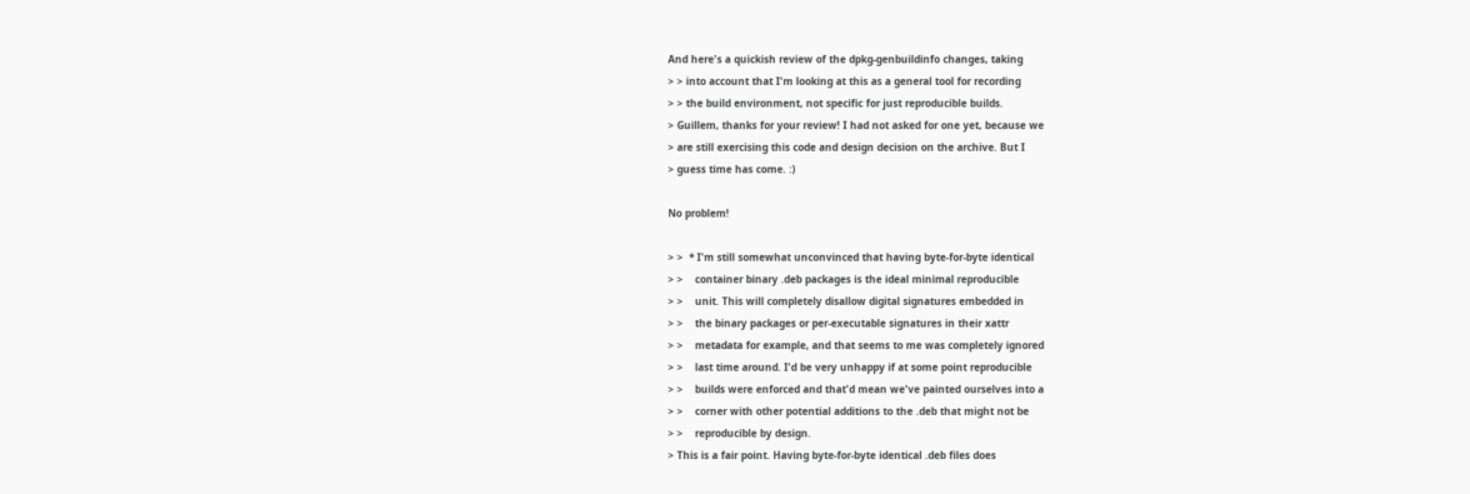And here's a quickish review of the dpkg-genbuildinfo changes, taking
> > into account that I'm looking at this as a general tool for recording
> > the build environment, not specific for just reproducible builds.
> Guillem, thanks for your review! I had not asked for one yet, because we
> are still exercising this code and design decision on the archive. But I
> guess time has come. :)

No problem!

> >  * I'm still somewhat unconvinced that having byte-for-byte identical
> >    container binary .deb packages is the ideal minimal reproducible
> >    unit. This will completely disallow digital signatures embedded in
> >    the binary packages or per-executable signatures in their xattr
> >    metadata for example, and that seems to me was completely ignored
> >    last time around. I'd be very unhappy if at some point reproducible
> >    builds were enforced and that'd mean we've painted ourselves into a
> >    corner with other potential additions to the .deb that might not be
> >    reproducible by design.
> This is a fair point. Having byte-for-byte identical .deb files does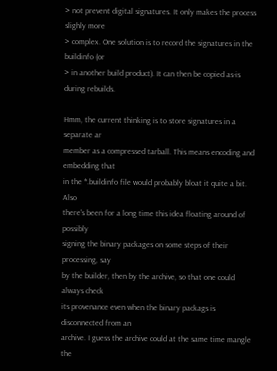> not prevent digital signatures. It only makes the process slighly more
> complex. One solution is to record the signatures in the buildinfo (or
> in another build product). It can then be copied as-is during rebuilds.

Hmm, the current thinking is to store signatures in a separate ar
member as a compressed tarball. This means encoding and embedding that
in the *.buildinfo file would probably bloat it quite a bit. Also
there's been for a long time this idea floating around of possibly
signing the binary packages on some steps of their processing, say
by the builder, then by the archive, so that one could always check
its provenance even when the binary packags is disconnected from an
archive. I guess the archive could at the same time mangle the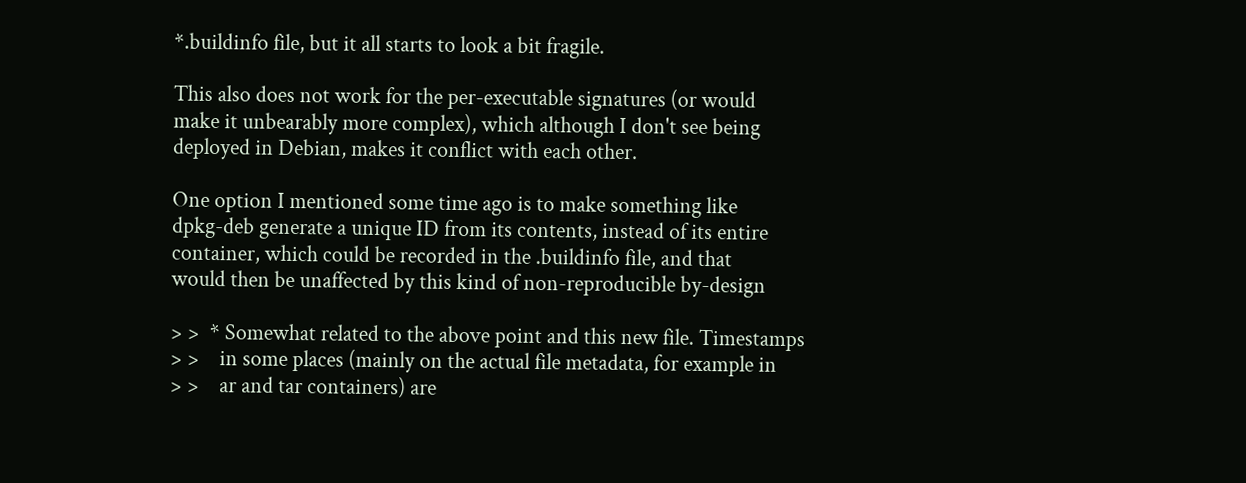*.buildinfo file, but it all starts to look a bit fragile.

This also does not work for the per-executable signatures (or would
make it unbearably more complex), which although I don't see being
deployed in Debian, makes it conflict with each other.

One option I mentioned some time ago is to make something like
dpkg-deb generate a unique ID from its contents, instead of its entire
container, which could be recorded in the .buildinfo file, and that
would then be unaffected by this kind of non-reproducible by-design

> >  * Somewhat related to the above point and this new file. Timestamps
> >    in some places (mainly on the actual file metadata, for example in
> >    ar and tar containers) are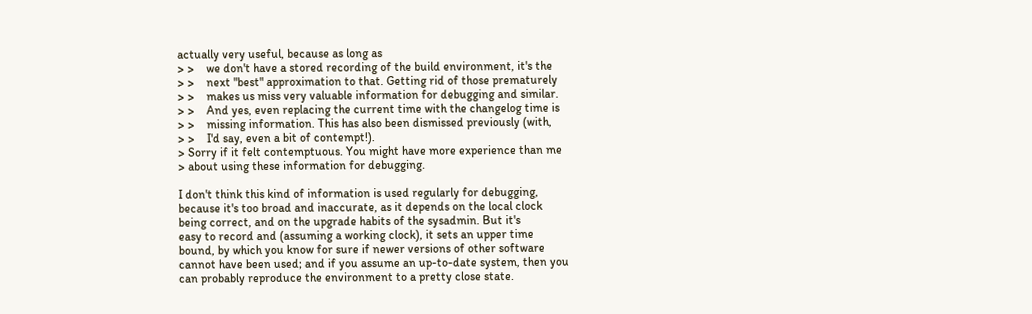actually very useful, because as long as
> >    we don't have a stored recording of the build environment, it's the
> >    next "best" approximation to that. Getting rid of those prematurely
> >    makes us miss very valuable information for debugging and similar.
> >    And yes, even replacing the current time with the changelog time is
> >    missing information. This has also been dismissed previously (with,
> >    I'd say, even a bit of contempt!).
> Sorry if it felt contemptuous. You might have more experience than me
> about using these information for debugging.

I don't think this kind of information is used regularly for debugging,
because it's too broad and inaccurate, as it depends on the local clock
being correct, and on the upgrade habits of the sysadmin. But it's
easy to record and (assuming a working clock), it sets an upper time
bound, by which you know for sure if newer versions of other software
cannot have been used; and if you assume an up-to-date system, then you
can probably reproduce the environment to a pretty close state.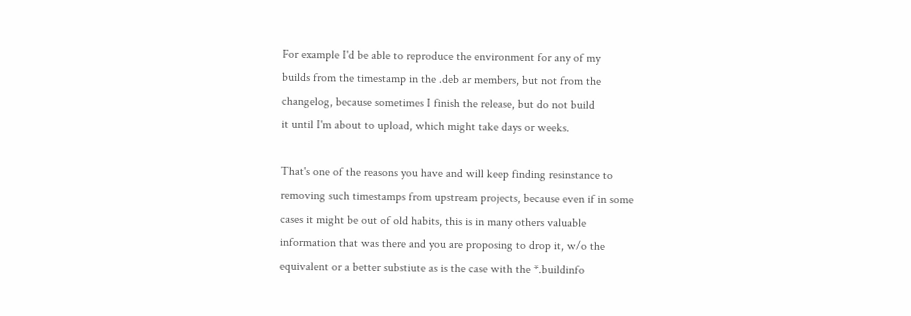For example I'd be able to reproduce the environment for any of my
builds from the timestamp in the .deb ar members, but not from the
changelog, because sometimes I finish the release, but do not build
it until I'm about to upload, which might take days or weeks.

That's one of the reasons you have and will keep finding resinstance to
removing such timestamps from upstream projects, because even if in some
cases it might be out of old habits, this is in many others valuable
information that was there and you are proposing to drop it, w/o the
equivalent or a better substiute as is the case with the *.buildinfo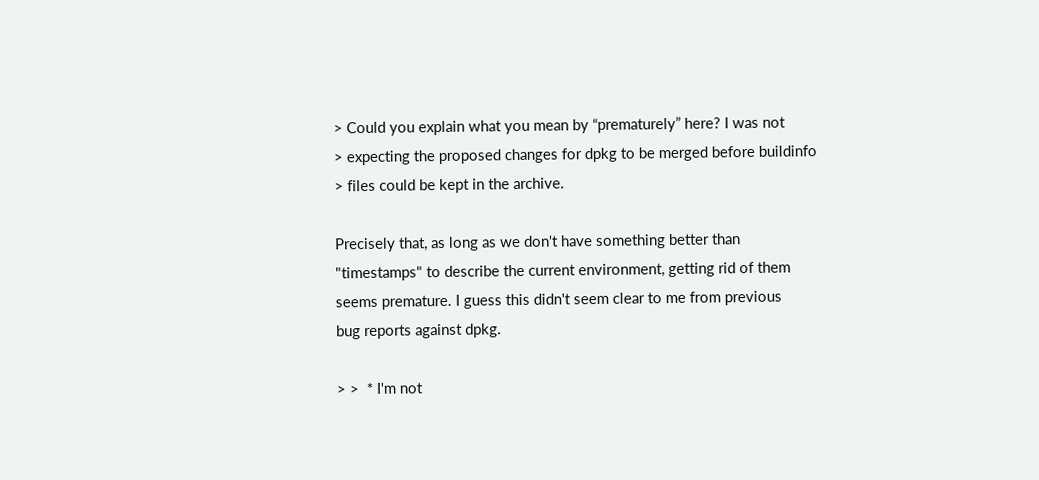> Could you explain what you mean by “prematurely” here? I was not
> expecting the proposed changes for dpkg to be merged before buildinfo
> files could be kept in the archive.

Precisely that, as long as we don't have something better than
"timestamps" to describe the current environment, getting rid of them
seems premature. I guess this didn't seem clear to me from previous
bug reports against dpkg.

> >  * I'm not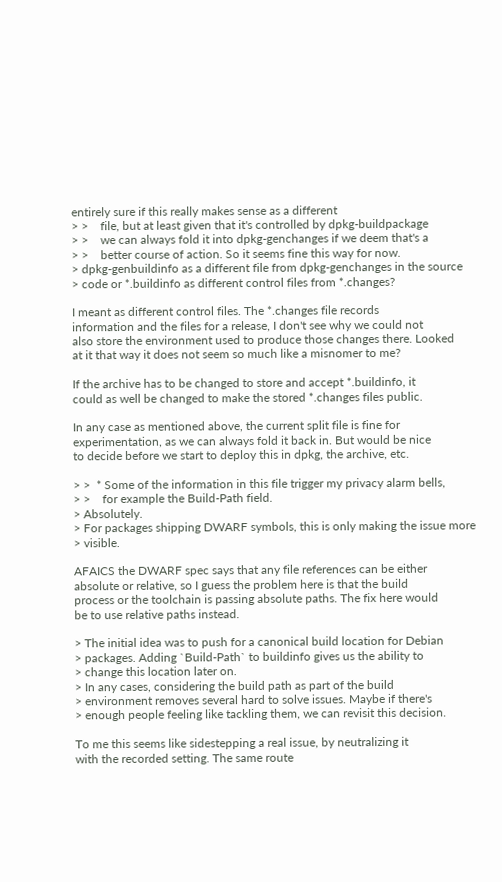entirely sure if this really makes sense as a different
> >    file, but at least given that it's controlled by dpkg-buildpackage
> >    we can always fold it into dpkg-genchanges if we deem that's a
> >    better course of action. So it seems fine this way for now.
> dpkg-genbuildinfo as a different file from dpkg-genchanges in the source
> code or *.buildinfo as different control files from *.changes?

I meant as different control files. The *.changes file records
information and the files for a release, I don't see why we could not
also store the environment used to produce those changes there. Looked
at it that way it does not seem so much like a misnomer to me?

If the archive has to be changed to store and accept *.buildinfo, it
could as well be changed to make the stored *.changes files public.

In any case as mentioned above, the current split file is fine for
experimentation, as we can always fold it back in. But would be nice
to decide before we start to deploy this in dpkg, the archive, etc.

> >  * Some of the information in this file trigger my privacy alarm bells,
> >    for example the Build-Path field.
> Absolutely.
> For packages shipping DWARF symbols, this is only making the issue more
> visible.

AFAICS the DWARF spec says that any file references can be either
absolute or relative, so I guess the problem here is that the build
process or the toolchain is passing absolute paths. The fix here would
be to use relative paths instead.

> The initial idea was to push for a canonical build location for Debian
> packages. Adding `Build-Path` to buildinfo gives us the ability to
> change this location later on.
> In any cases, considering the build path as part of the build
> environment removes several hard to solve issues. Maybe if there's
> enough people feeling like tackling them, we can revisit this decision.

To me this seems like sidestepping a real issue, by neutralizing it
with the recorded setting. The same route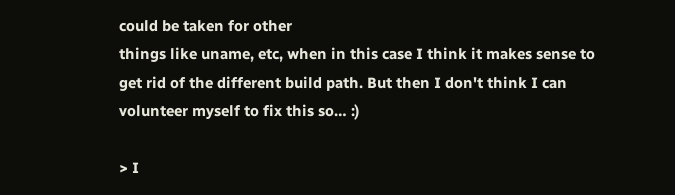could be taken for other
things like uname, etc, when in this case I think it makes sense to
get rid of the different build path. But then I don't think I can
volunteer myself to fix this so… :)

> I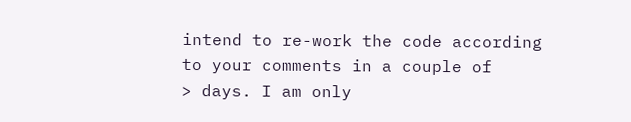intend to re-work the code according to your comments in a couple of
> days. I am only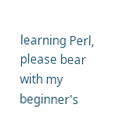learning Perl, please bear with my beginner's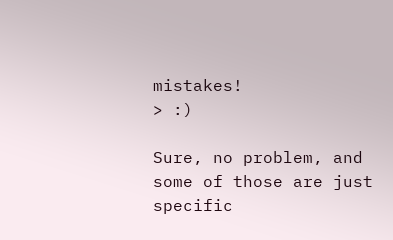mistakes!
> :)

Sure, no problem, and some of those are just specific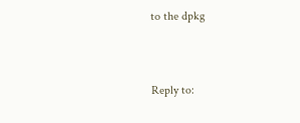to the dpkg


Reply to: